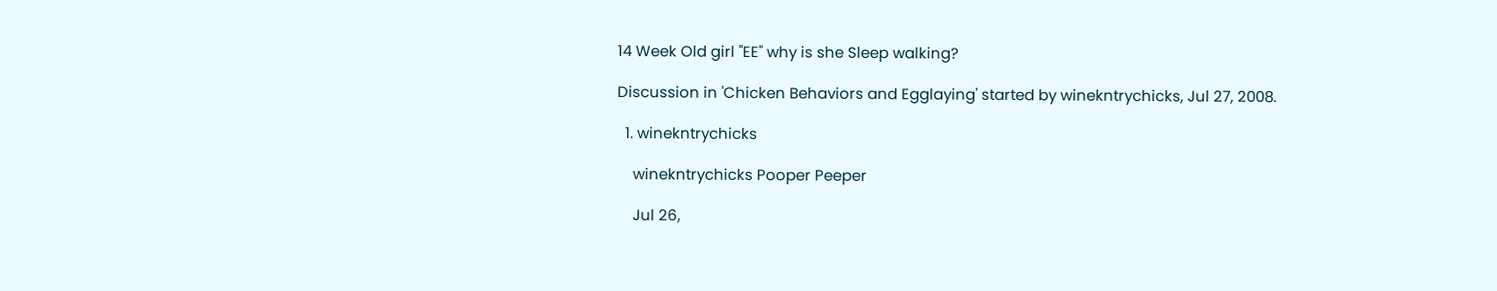14 Week Old girl "EE" why is she Sleep walking?

Discussion in 'Chicken Behaviors and Egglaying' started by winekntrychicks, Jul 27, 2008.

  1. winekntrychicks

    winekntrychicks Pooper Peeper

    Jul 26,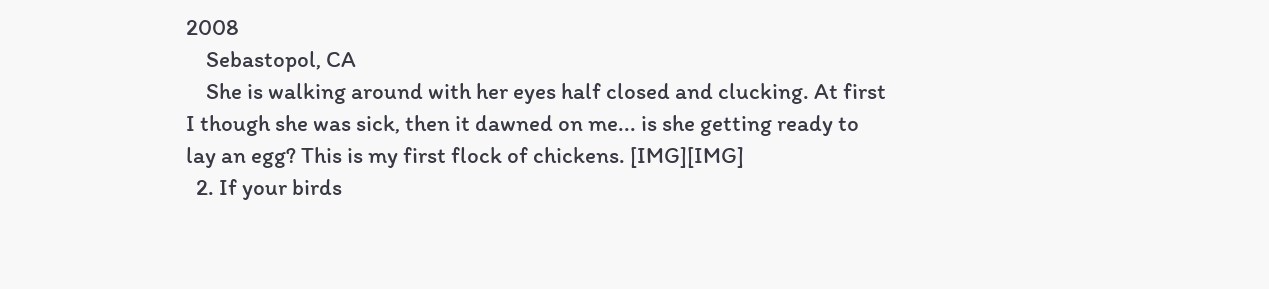2008
    Sebastopol, CA
    She is walking around with her eyes half closed and clucking. At first I though she was sick, then it dawned on me... is she getting ready to lay an egg? This is my first flock of chickens. [IMG][IMG]
  2. If your birds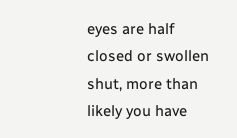eyes are half closed or swollen shut, more than likely you have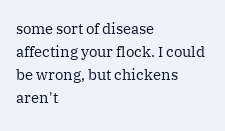some sort of disease affecting your flock. I could be wrong, but chickens aren't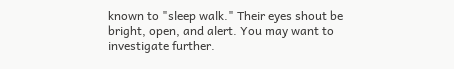known to "sleep walk." Their eyes shout be bright, open, and alert. You may want to investigate further.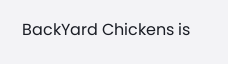BackYard Chickens is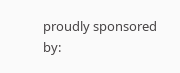proudly sponsored by: